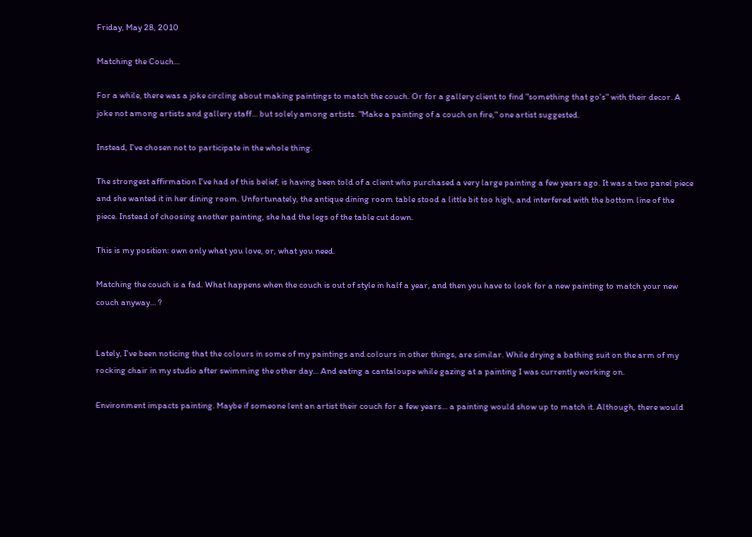Friday, May 28, 2010

Matching the Couch...

For a while, there was a joke circling about making paintings to match the couch. Or for a gallery client to find "something that go's" with their decor. A joke not among artists and gallery staff... but solely among artists. "Make a painting of a couch on fire," one artist suggested.

Instead, I've chosen not to participate in the whole thing.

The strongest affirmation I've had of this belief, is having been told of a client who purchased a very large painting a few years ago. It was a two panel piece and she wanted it in her dining room. Unfortunately, the antique dining room table stood a little bit too high, and interfered with the bottom line of the piece. Instead of choosing another painting, she had the legs of the table cut down.

This is my position: own only what you love, or, what you need.

Matching the couch is a fad. What happens when the couch is out of style in half a year, and then you have to look for a new painting to match your new couch anyway... ?


Lately, I've been noticing that the colours in some of my paintings and colours in other things, are similar. While drying a bathing suit on the arm of my rocking chair in my studio after swimming the other day... And eating a cantaloupe while gazing at a painting I was currently working on.

Environment impacts painting. Maybe if someone lent an artist their couch for a few years... a painting would show up to match it. Although, there would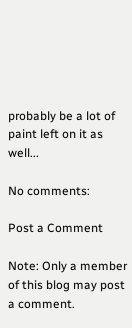probably be a lot of paint left on it as well...

No comments:

Post a Comment

Note: Only a member of this blog may post a comment.